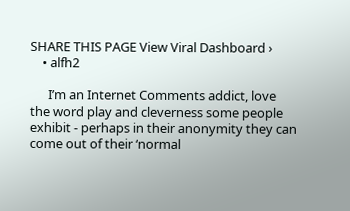SHARE THIS PAGE View Viral Dashboard ›
    • alfh2

      I’m an Internet Comments addict, love the word play and cleverness some people exhibit - perhaps in their anonymity they can come out of their ‘normal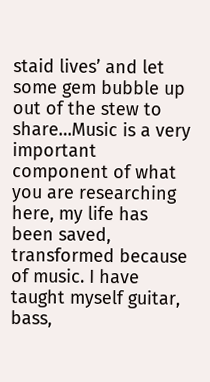staid lives’ and let some gem bubble up out of the stew to share…Music is a very important component of what you are researching here, my life has been saved, transformed because of music. I have taught myself guitar, bass,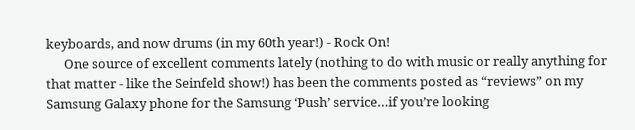keyboards, and now drums (in my 60th year!) - Rock On!
      One source of excellent comments lately (nothing to do with music or really anything for that matter - like the Seinfeld show!) has been the comments posted as “reviews” on my Samsung Galaxy phone for the Samsung ‘Push’ service…if you’re looking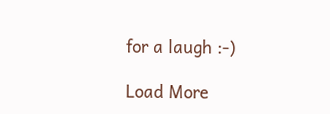for a laugh :-)

Load More